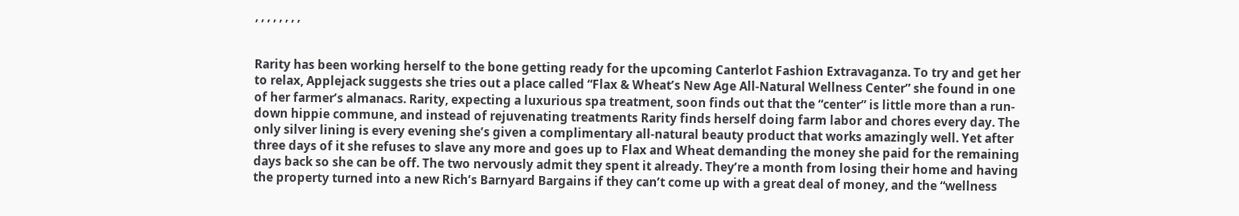, , , , , , , ,


Rarity has been working herself to the bone getting ready for the upcoming Canterlot Fashion Extravaganza. To try and get her to relax, Applejack suggests she tries out a place called “Flax & Wheat’s New Age All-Natural Wellness Center” she found in one of her farmer’s almanacs. Rarity, expecting a luxurious spa treatment, soon finds out that the “center” is little more than a run-down hippie commune, and instead of rejuvenating treatments Rarity finds herself doing farm labor and chores every day. The only silver lining is every evening she’s given a complimentary all-natural beauty product that works amazingly well. Yet after three days of it she refuses to slave any more and goes up to Flax and Wheat demanding the money she paid for the remaining days back so she can be off. The two nervously admit they spent it already. They’re a month from losing their home and having the property turned into a new Rich’s Barnyard Bargains if they can’t come up with a great deal of money, and the “wellness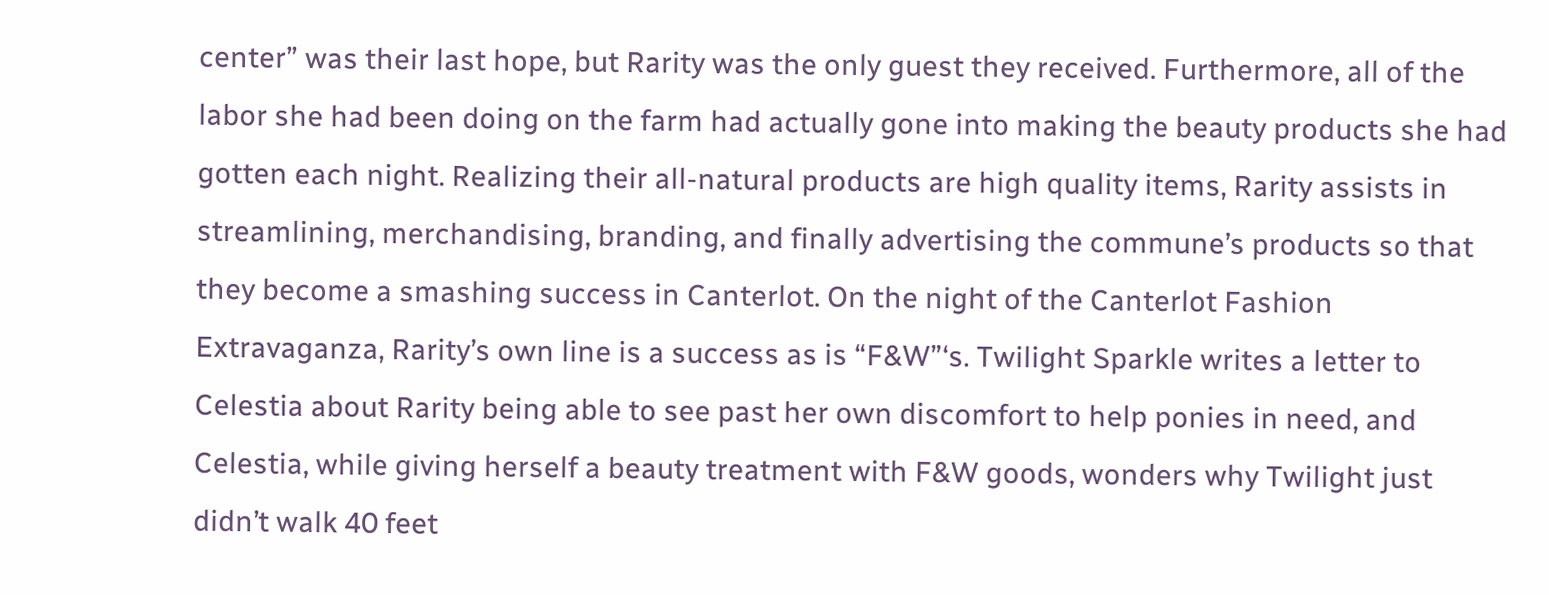center” was their last hope, but Rarity was the only guest they received. Furthermore, all of the labor she had been doing on the farm had actually gone into making the beauty products she had gotten each night. Realizing their all-natural products are high quality items, Rarity assists in streamlining, merchandising, branding, and finally advertising the commune’s products so that they become a smashing success in Canterlot. On the night of the Canterlot Fashion Extravaganza, Rarity’s own line is a success as is “F&W”‘s. Twilight Sparkle writes a letter to Celestia about Rarity being able to see past her own discomfort to help ponies in need, and Celestia, while giving herself a beauty treatment with F&W goods, wonders why Twilight just didn’t walk 40 feet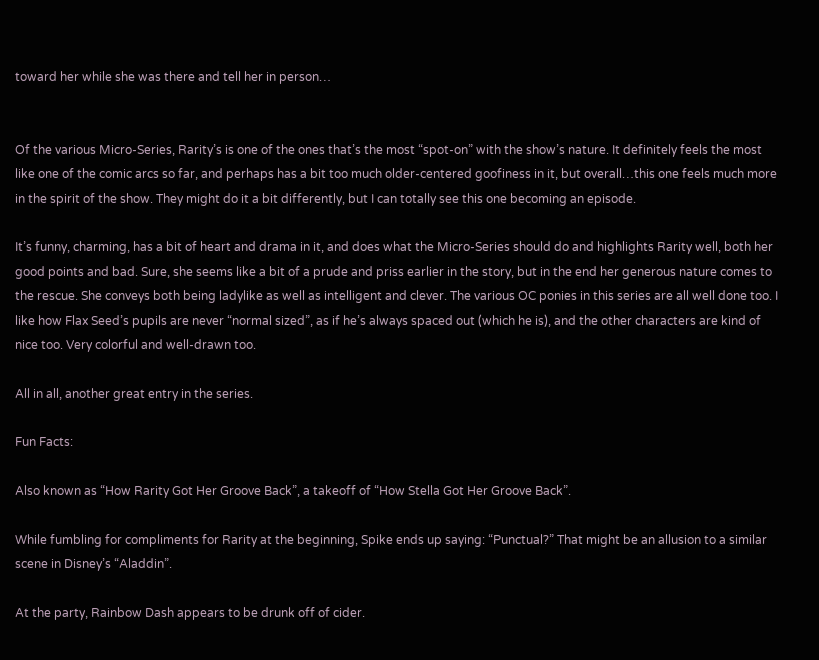toward her while she was there and tell her in person…


Of the various Micro-Series, Rarity’s is one of the ones that’s the most “spot-on” with the show’s nature. It definitely feels the most like one of the comic arcs so far, and perhaps has a bit too much older-centered goofiness in it, but overall…this one feels much more in the spirit of the show. They might do it a bit differently, but I can totally see this one becoming an episode.

It’s funny, charming, has a bit of heart and drama in it, and does what the Micro-Series should do and highlights Rarity well, both her good points and bad. Sure, she seems like a bit of a prude and priss earlier in the story, but in the end her generous nature comes to the rescue. She conveys both being ladylike as well as intelligent and clever. The various OC ponies in this series are all well done too. I like how Flax Seed’s pupils are never “normal sized”, as if he’s always spaced out (which he is), and the other characters are kind of nice too. Very colorful and well-drawn too.

All in all, another great entry in the series.

Fun Facts:

Also known as “How Rarity Got Her Groove Back”, a takeoff of “How Stella Got Her Groove Back”.

While fumbling for compliments for Rarity at the beginning, Spike ends up saying: “Punctual?” That might be an allusion to a similar scene in Disney’s “Aladdin”.

At the party, Rainbow Dash appears to be drunk off of cider.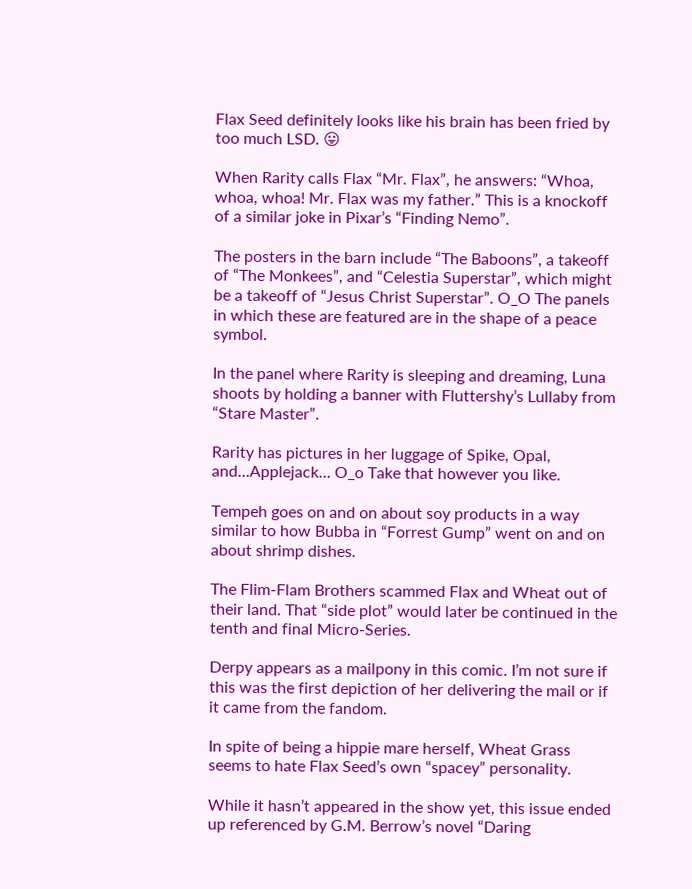Flax Seed definitely looks like his brain has been fried by too much LSD. 😛

When Rarity calls Flax “Mr. Flax”, he answers: “Whoa, whoa, whoa! Mr. Flax was my father.” This is a knockoff of a similar joke in Pixar’s “Finding Nemo”.

The posters in the barn include “The Baboons”, a takeoff of “The Monkees”, and “Celestia Superstar”, which might be a takeoff of “Jesus Christ Superstar”. O_O The panels in which these are featured are in the shape of a peace symbol.

In the panel where Rarity is sleeping and dreaming, Luna shoots by holding a banner with Fluttershy’s Lullaby from “Stare Master”.

Rarity has pictures in her luggage of Spike, Opal, and…Applejack… O_o Take that however you like.

Tempeh goes on and on about soy products in a way similar to how Bubba in “Forrest Gump” went on and on about shrimp dishes.

The Flim-Flam Brothers scammed Flax and Wheat out of their land. That “side plot” would later be continued in the tenth and final Micro-Series.

Derpy appears as a mailpony in this comic. I’m not sure if this was the first depiction of her delivering the mail or if it came from the fandom.

In spite of being a hippie mare herself, Wheat Grass seems to hate Flax Seed’s own “spacey” personality.

While it hasn’t appeared in the show yet, this issue ended up referenced by G.M. Berrow’s novel “Daring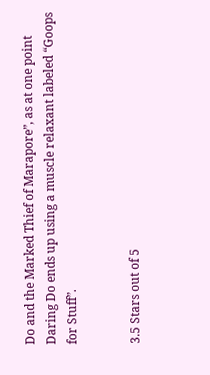Do and the Marked Thief of Marapore”, as at one point Daring Do ends up using a muscle relaxant labeled “Goops for Stuff”.


3.5 Stars out of 5